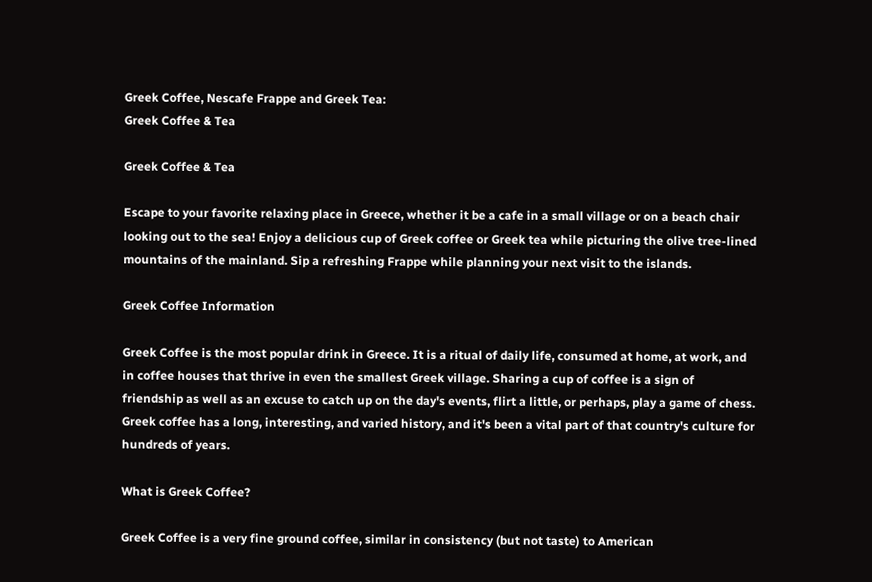Greek Coffee, Nescafe Frappe and Greek Tea:
Greek Coffee & Tea

Greek Coffee & Tea

Escape to your favorite relaxing place in Greece, whether it be a cafe in a small village or on a beach chair looking out to the sea! Enjoy a delicious cup of Greek coffee or Greek tea while picturing the olive tree-lined mountains of the mainland. Sip a refreshing Frappe while planning your next visit to the islands.

Greek Coffee Information

Greek Coffee is the most popular drink in Greece. It is a ritual of daily life, consumed at home, at work, and in coffee houses that thrive in even the smallest Greek village. Sharing a cup of coffee is a sign of friendship as well as an excuse to catch up on the day's events, flirt a little, or perhaps, play a game of chess. Greek coffee has a long, interesting, and varied history, and it's been a vital part of that country's culture for hundreds of years.

What is Greek Coffee?

Greek Coffee is a very fine ground coffee, similar in consistency (but not taste) to American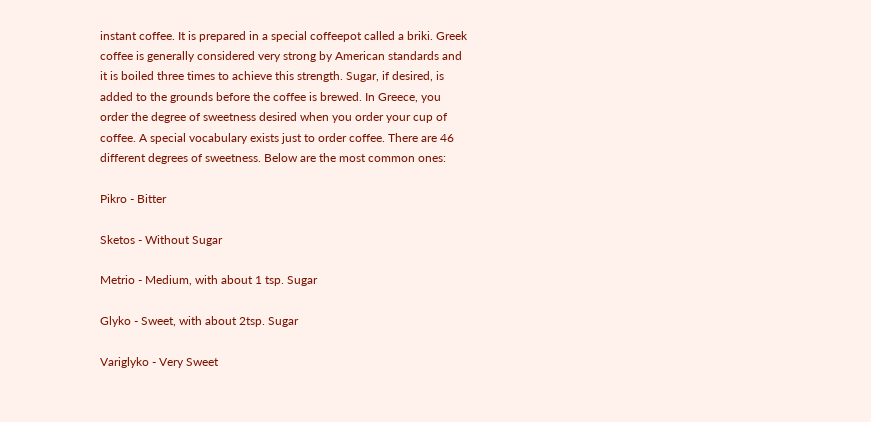instant coffee. It is prepared in a special coffeepot called a briki. Greek coffee is generally considered very strong by American standards and it is boiled three times to achieve this strength. Sugar, if desired, is added to the grounds before the coffee is brewed. In Greece, you order the degree of sweetness desired when you order your cup of coffee. A special vocabulary exists just to order coffee. There are 46 different degrees of sweetness. Below are the most common ones:

Pikro - Bitter

Sketos - Without Sugar

Metrio - Medium, with about 1 tsp. Sugar

Glyko - Sweet, with about 2tsp. Sugar

Variglyko - Very Sweet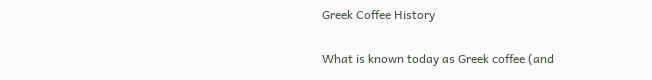Greek Coffee History

What is known today as Greek coffee (and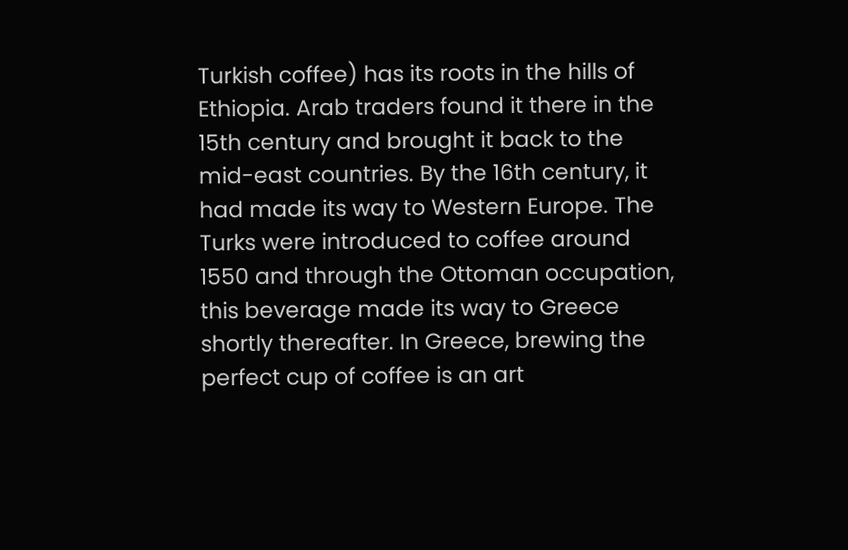Turkish coffee) has its roots in the hills of Ethiopia. Arab traders found it there in the 15th century and brought it back to the mid-east countries. By the 16th century, it had made its way to Western Europe. The Turks were introduced to coffee around 1550 and through the Ottoman occupation, this beverage made its way to Greece shortly thereafter. In Greece, brewing the perfect cup of coffee is an art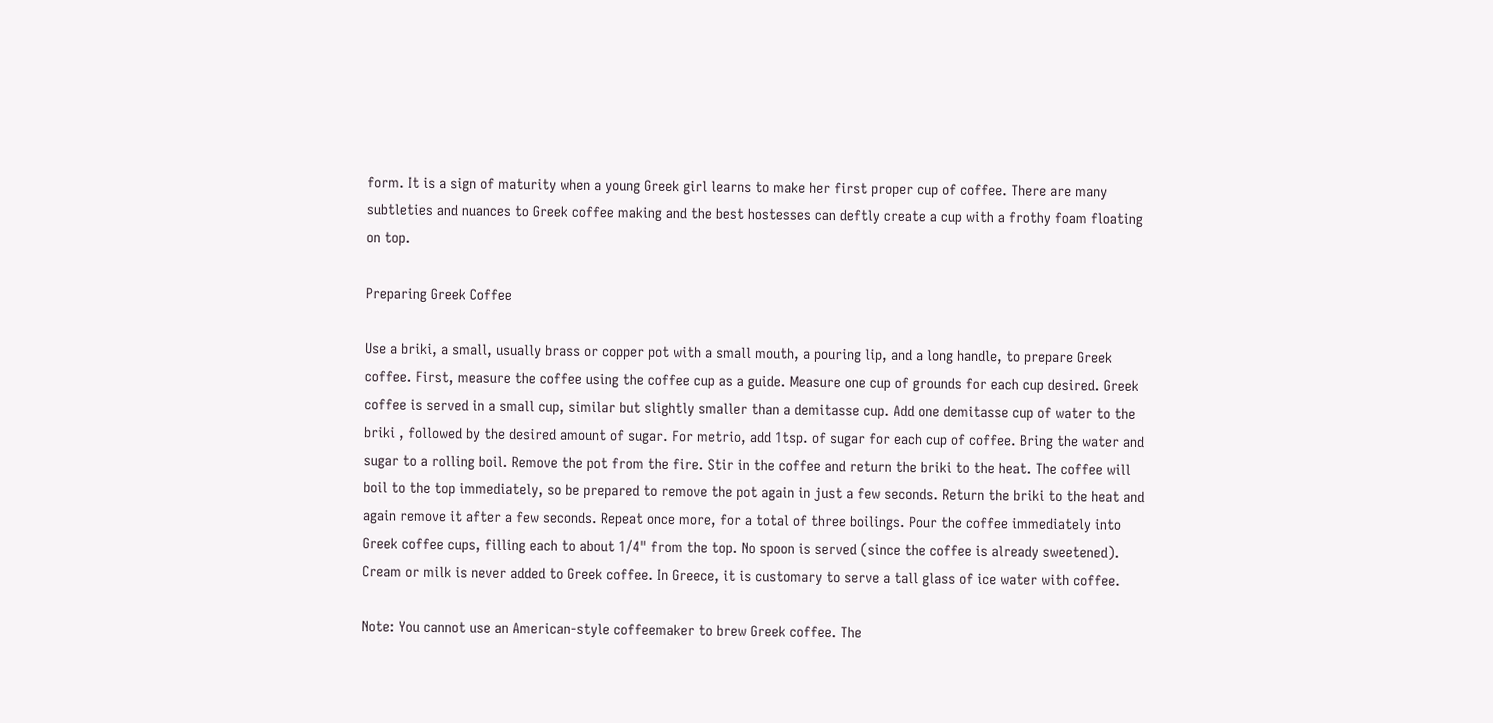form. It is a sign of maturity when a young Greek girl learns to make her first proper cup of coffee. There are many subtleties and nuances to Greek coffee making and the best hostesses can deftly create a cup with a frothy foam floating on top.

Preparing Greek Coffee

Use a briki, a small, usually brass or copper pot with a small mouth, a pouring lip, and a long handle, to prepare Greek coffee. First, measure the coffee using the coffee cup as a guide. Measure one cup of grounds for each cup desired. Greek coffee is served in a small cup, similar but slightly smaller than a demitasse cup. Add one demitasse cup of water to the briki , followed by the desired amount of sugar. For metrio, add 1tsp. of sugar for each cup of coffee. Bring the water and sugar to a rolling boil. Remove the pot from the fire. Stir in the coffee and return the briki to the heat. The coffee will boil to the top immediately, so be prepared to remove the pot again in just a few seconds. Return the briki to the heat and again remove it after a few seconds. Repeat once more, for a total of three boilings. Pour the coffee immediately into Greek coffee cups, filling each to about 1/4" from the top. No spoon is served (since the coffee is already sweetened). Cream or milk is never added to Greek coffee. In Greece, it is customary to serve a tall glass of ice water with coffee.

Note: You cannot use an American-style coffeemaker to brew Greek coffee. The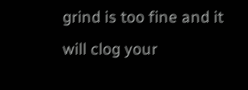grind is too fine and it will clog your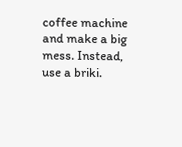coffee machine and make a big mess. Instead, use a briki.